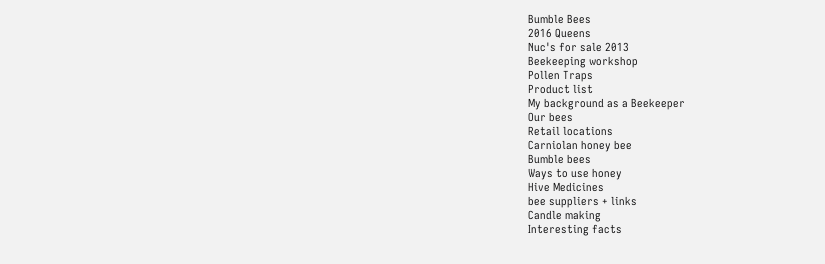Bumble Bees
2016 Queens
Nuc's for sale 2013
Beekeeping workshop
Pollen Traps
Product list
My background as a Beekeeper
Our bees
Retail locations
Carniolan honey bee
Bumble bees
Ways to use honey
Hive Medicines
bee suppliers + links
Candle making
Interesting facts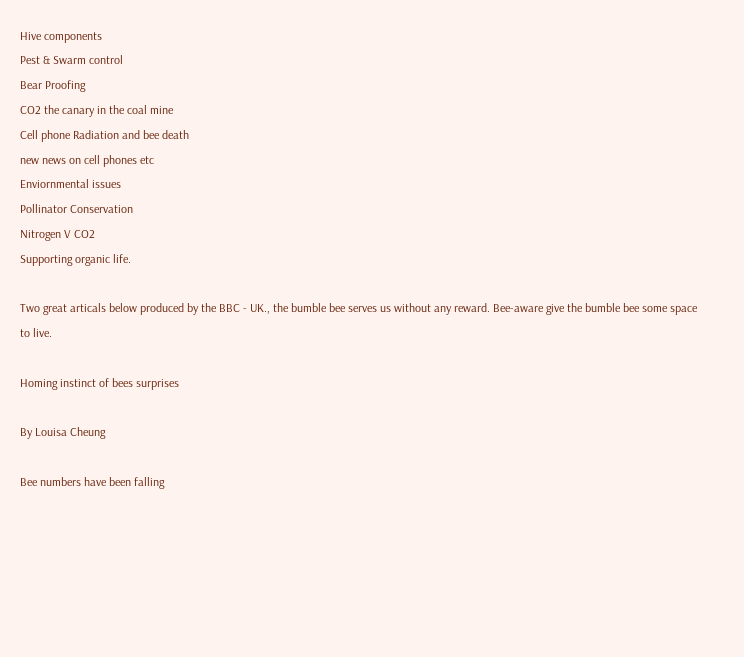Hive components
Pest & Swarm control
Bear Proofing
CO2 the canary in the coal mine
Cell phone Radiation and bee death
new news on cell phones etc
Enviornmental issues
Pollinator Conservation
Nitrogen V CO2
Supporting organic life.

Two great articals below produced by the BBC - UK., the bumble bee serves us without any reward. Bee-aware give the bumble bee some space to live.

Homing instinct of bees surprises

By Louisa Cheung

Bee numbers have been falling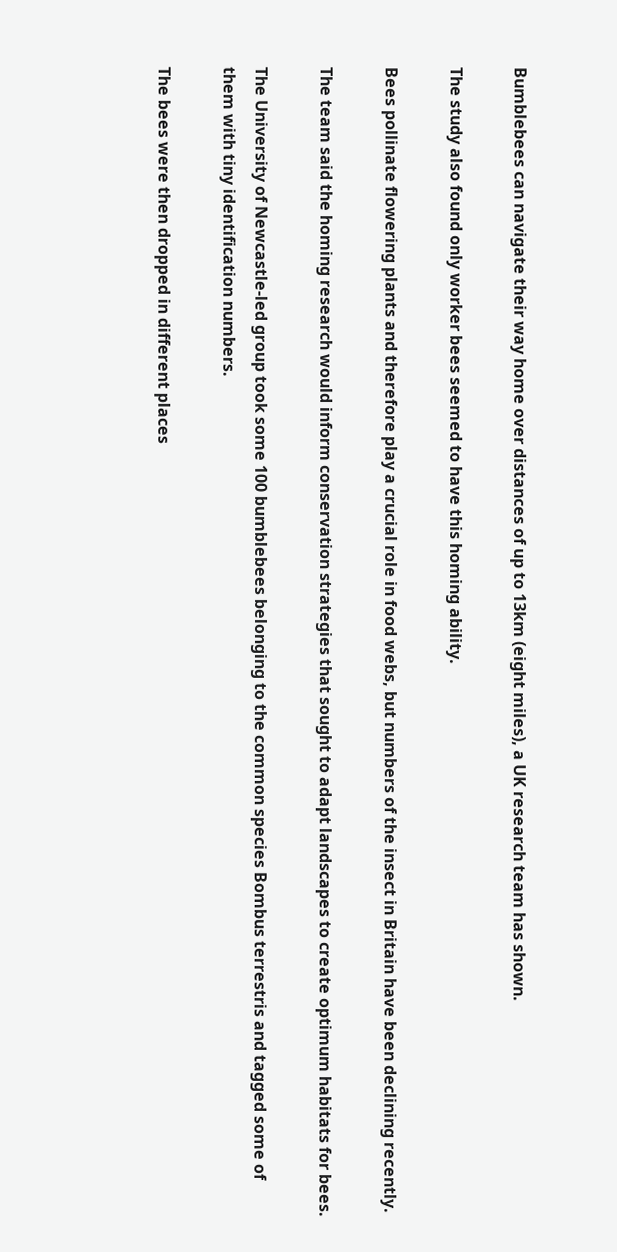Bumblebees can navigate their way home over distances of up to 13km (eight miles), a UK research team has shown.

The study also found only worker bees seemed to have this homing ability.

Bees pollinate flowering plants and therefore play a crucial role in food webs, but numbers of the insect in Britain have been declining recently.

The team said the homing research would inform conservation strategies that sought to adapt landscapes to create optimum habitats for bees.

The University of Newcastle-led group took some 100 bumblebees belonging to the common species Bombus terrestris and tagged some of them with tiny identification numbers.

The bees were then dropped in different places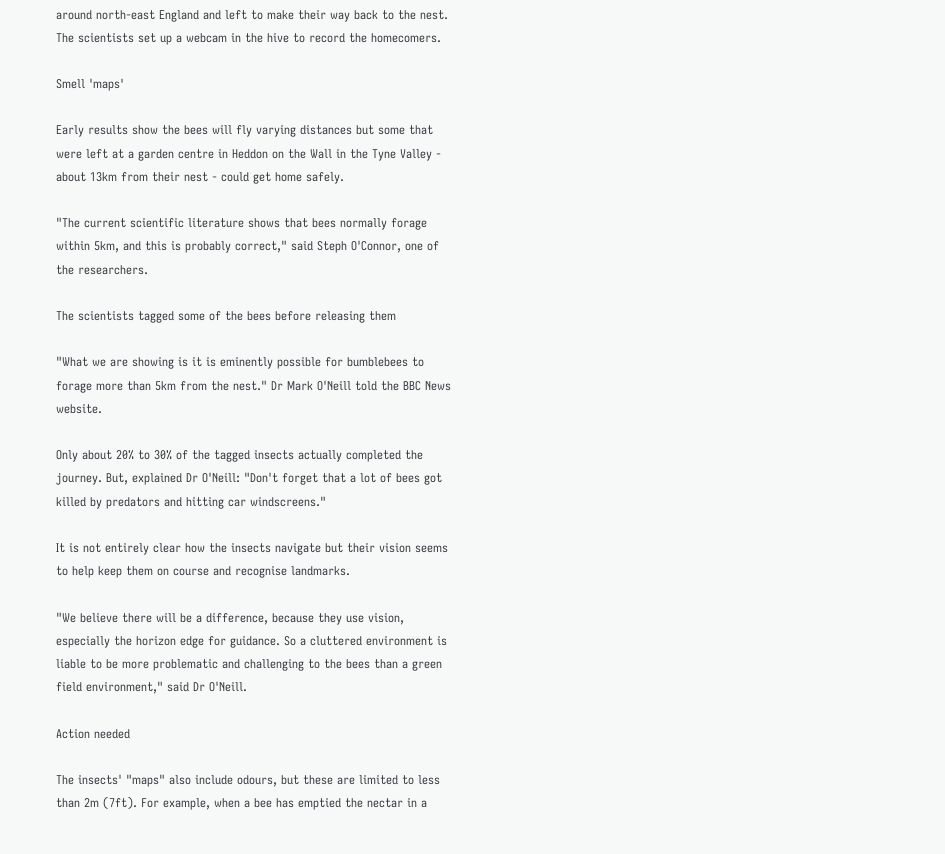around north-east England and left to make their way back to the nest. The scientists set up a webcam in the hive to record the homecomers.

Smell 'maps'

Early results show the bees will fly varying distances but some that were left at a garden centre in Heddon on the Wall in the Tyne Valley - about 13km from their nest - could get home safely.

"The current scientific literature shows that bees normally forage within 5km, and this is probably correct," said Steph O'Connor, one of the researchers.

The scientists tagged some of the bees before releasing them

"What we are showing is it is eminently possible for bumblebees to forage more than 5km from the nest." Dr Mark O'Neill told the BBC News website.

Only about 20% to 30% of the tagged insects actually completed the journey. But, explained Dr O'Neill: "Don't forget that a lot of bees got killed by predators and hitting car windscreens."

It is not entirely clear how the insects navigate but their vision seems to help keep them on course and recognise landmarks.

"We believe there will be a difference, because they use vision, especially the horizon edge for guidance. So a cluttered environment is liable to be more problematic and challenging to the bees than a green field environment," said Dr O'Neill.

Action needed

The insects' "maps" also include odours, but these are limited to less than 2m (7ft). For example, when a bee has emptied the nectar in a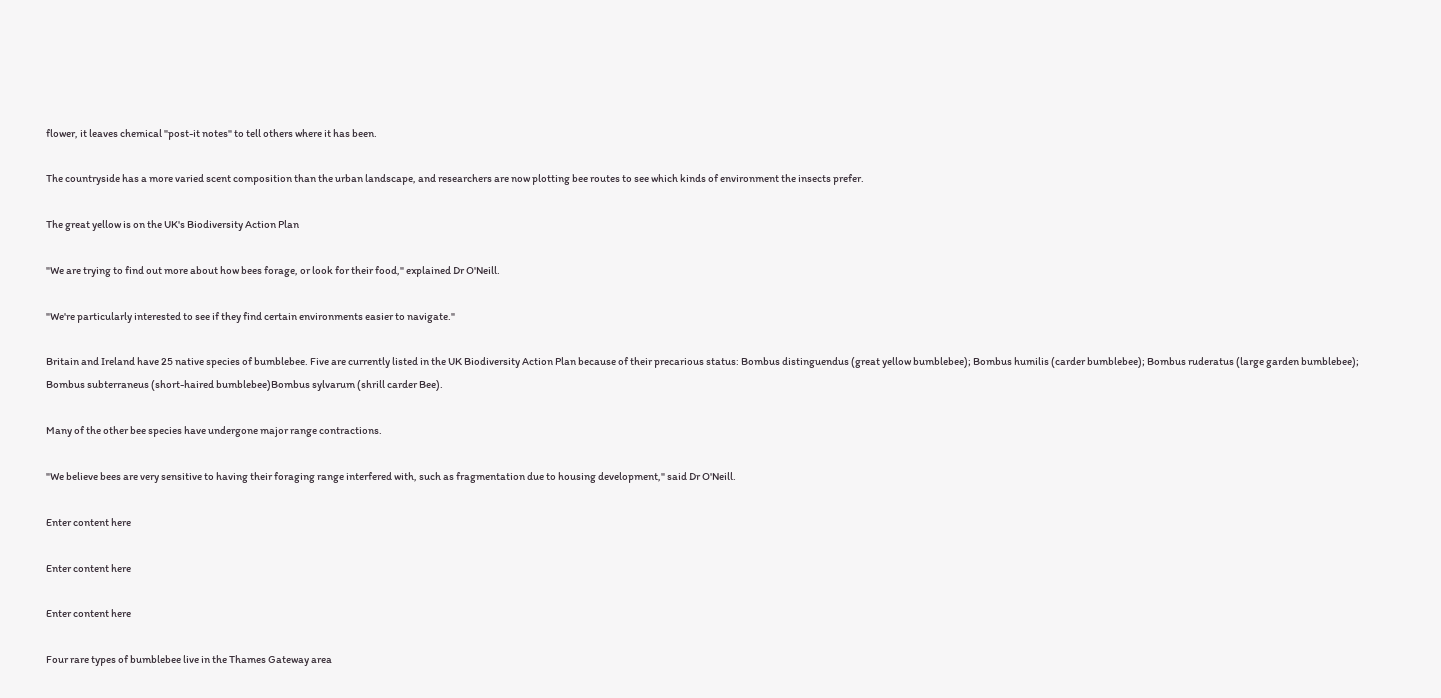flower, it leaves chemical "post-it notes" to tell others where it has been.

The countryside has a more varied scent composition than the urban landscape, and researchers are now plotting bee routes to see which kinds of environment the insects prefer.

The great yellow is on the UK's Biodiversity Action Plan

"We are trying to find out more about how bees forage, or look for their food," explained Dr O'Neill.

"We're particularly interested to see if they find certain environments easier to navigate."

Britain and Ireland have 25 native species of bumblebee. Five are currently listed in the UK Biodiversity Action Plan because of their precarious status: Bombus distinguendus (great yellow bumblebee); Bombus humilis (carder bumblebee); Bombus ruderatus (large garden bumblebee); Bombus subterraneus (short-haired bumblebee)Bombus sylvarum (shrill carder Bee).

Many of the other bee species have undergone major range contractions.

"We believe bees are very sensitive to having their foraging range interfered with, such as fragmentation due to housing development," said Dr O'Neill.

Enter content here

Enter content here

Enter content here

Four rare types of bumblebee live in the Thames Gateway area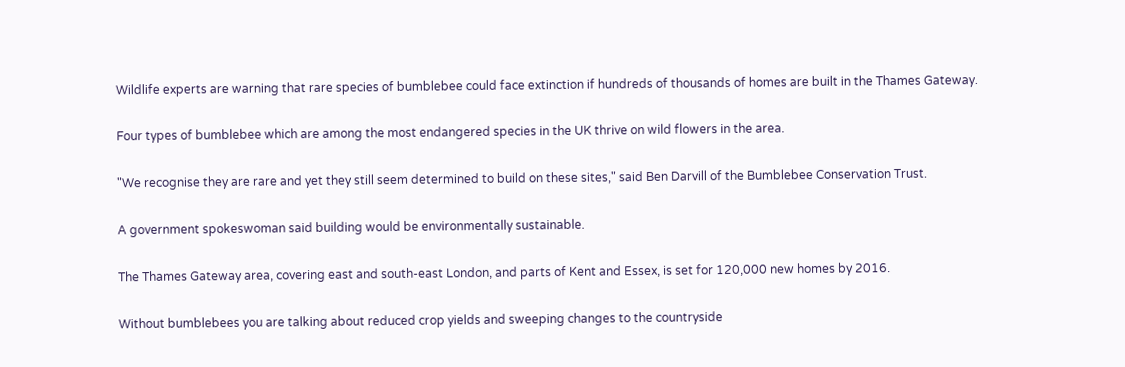Wildlife experts are warning that rare species of bumblebee could face extinction if hundreds of thousands of homes are built in the Thames Gateway.

Four types of bumblebee which are among the most endangered species in the UK thrive on wild flowers in the area.

"We recognise they are rare and yet they still seem determined to build on these sites," said Ben Darvill of the Bumblebee Conservation Trust.

A government spokeswoman said building would be environmentally sustainable.

The Thames Gateway area, covering east and south-east London, and parts of Kent and Essex, is set for 120,000 new homes by 2016.

Without bumblebees you are talking about reduced crop yields and sweeping changes to the countryside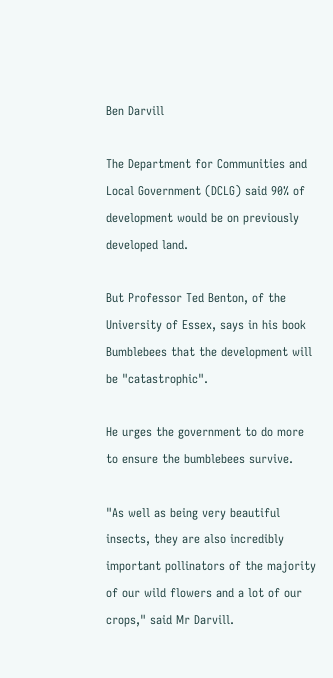Ben Darvill

The Department for Communities and Local Government (DCLG) said 90% of development would be on previously developed land.

But Professor Ted Benton, of the University of Essex, says in his book Bumblebees that the development will be "catastrophic".

He urges the government to do more to ensure the bumblebees survive.

"As well as being very beautiful insects, they are also incredibly important pollinators of the majority of our wild flowers and a lot of our crops," said Mr Darvill.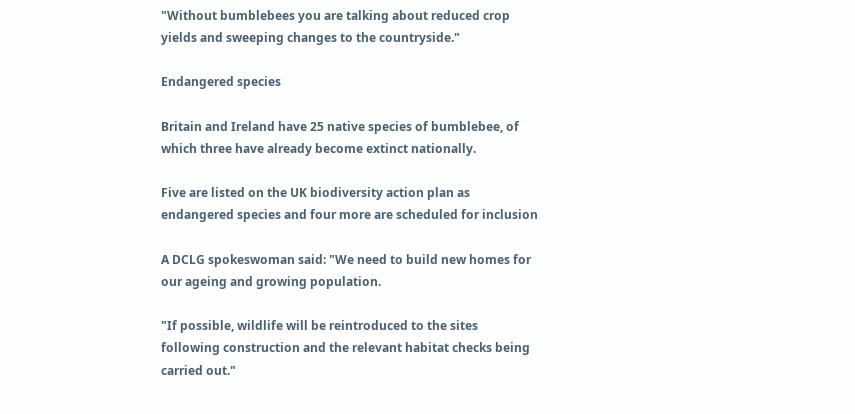"Without bumblebees you are talking about reduced crop yields and sweeping changes to the countryside."

Endangered species

Britain and Ireland have 25 native species of bumblebee, of which three have already become extinct nationally.

Five are listed on the UK biodiversity action plan as endangered species and four more are scheduled for inclusion

A DCLG spokeswoman said: "We need to build new homes for our ageing and growing population.

"If possible, wildlife will be reintroduced to the sites following construction and the relevant habitat checks being carried out."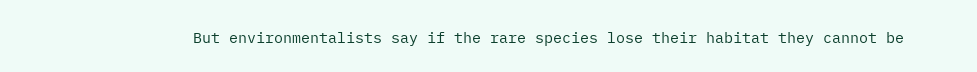But environmentalists say if the rare species lose their habitat they cannot be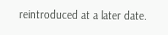reintroduced at a later date.